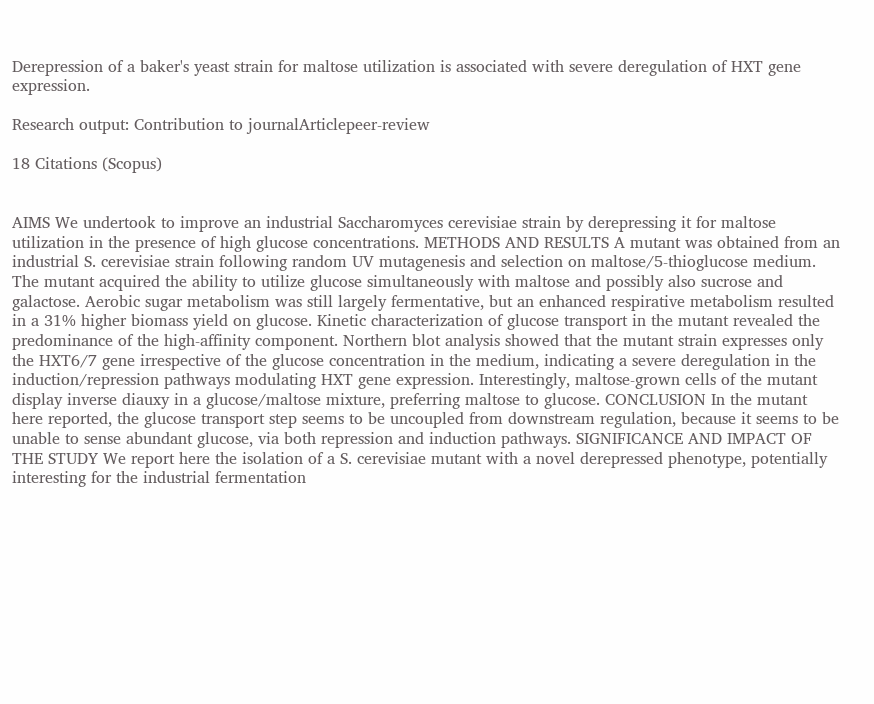Derepression of a baker's yeast strain for maltose utilization is associated with severe deregulation of HXT gene expression.

Research output: Contribution to journalArticlepeer-review

18 Citations (Scopus)


AIMS We undertook to improve an industrial Saccharomyces cerevisiae strain by derepressing it for maltose utilization in the presence of high glucose concentrations. METHODS AND RESULTS A mutant was obtained from an industrial S. cerevisiae strain following random UV mutagenesis and selection on maltose/5-thioglucose medium. The mutant acquired the ability to utilize glucose simultaneously with maltose and possibly also sucrose and galactose. Aerobic sugar metabolism was still largely fermentative, but an enhanced respirative metabolism resulted in a 31% higher biomass yield on glucose. Kinetic characterization of glucose transport in the mutant revealed the predominance of the high-affinity component. Northern blot analysis showed that the mutant strain expresses only the HXT6/7 gene irrespective of the glucose concentration in the medium, indicating a severe deregulation in the induction/repression pathways modulating HXT gene expression. Interestingly, maltose-grown cells of the mutant display inverse diauxy in a glucose/maltose mixture, preferring maltose to glucose. CONCLUSION In the mutant here reported, the glucose transport step seems to be uncoupled from downstream regulation, because it seems to be unable to sense abundant glucose, via both repression and induction pathways. SIGNIFICANCE AND IMPACT OF THE STUDY We report here the isolation of a S. cerevisiae mutant with a novel derepressed phenotype, potentially interesting for the industrial fermentation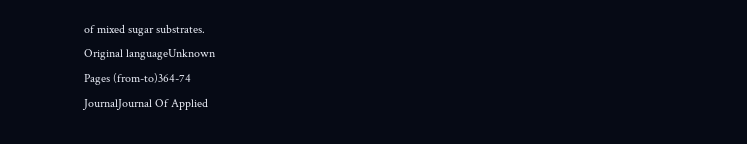of mixed sugar substrates.
Original languageUnknown
Pages (from-to)364-74
JournalJournal Of Applied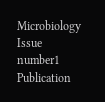Microbiology
Issue number1
Publication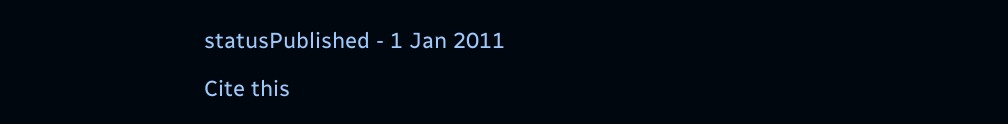statusPublished - 1 Jan 2011

Cite this